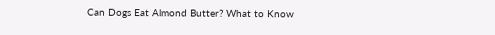Can Dogs Eat Almond Butter? What to Know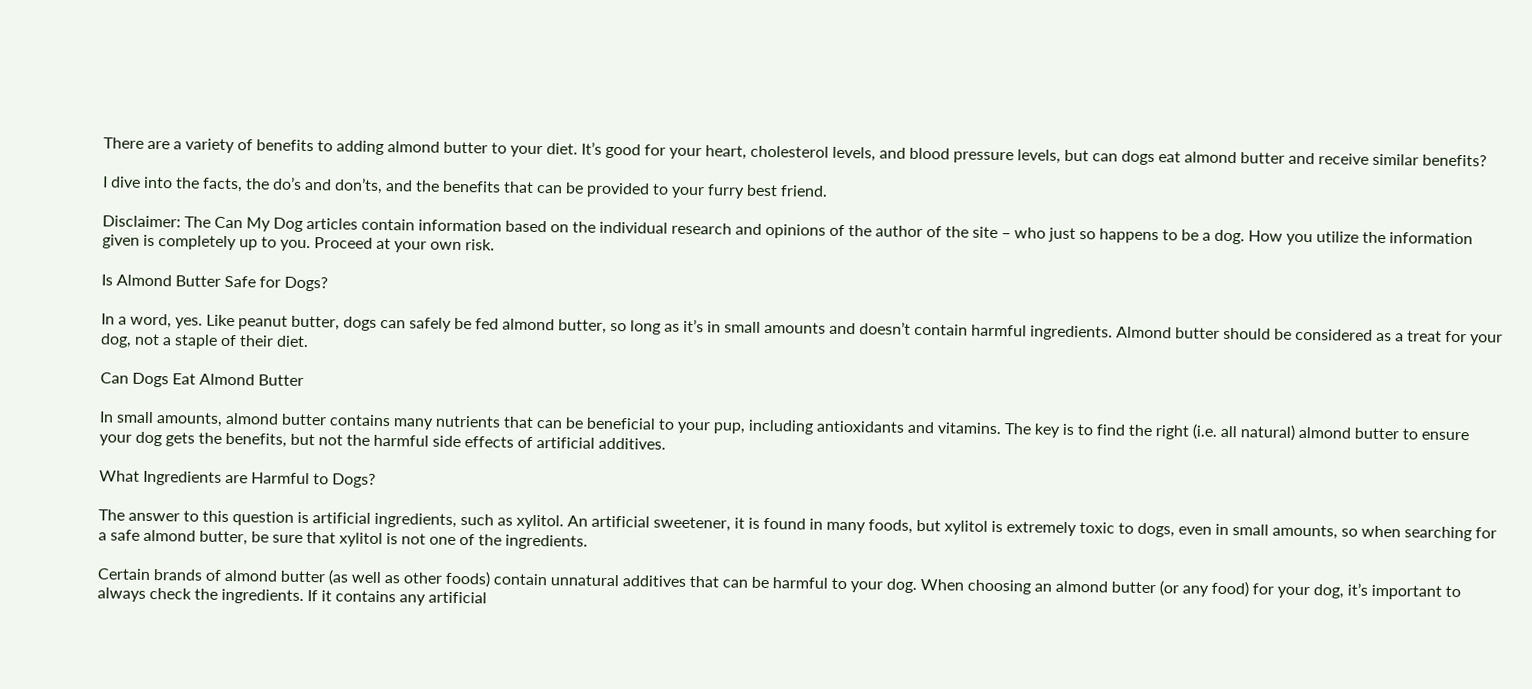There are a variety of benefits to adding almond butter to your diet. It’s good for your heart, cholesterol levels, and blood pressure levels, but can dogs eat almond butter and receive similar benefits?

I dive into the facts, the do’s and don’ts, and the benefits that can be provided to your furry best friend.

Disclaimer: The Can My Dog articles contain information based on the individual research and opinions of the author of the site – who just so happens to be a dog. How you utilize the information given is completely up to you. Proceed at your own risk.

Is Almond Butter Safe for Dogs?

In a word, yes. Like peanut butter, dogs can safely be fed almond butter, so long as it’s in small amounts and doesn’t contain harmful ingredients. Almond butter should be considered as a treat for your dog, not a staple of their diet.

Can Dogs Eat Almond Butter

In small amounts, almond butter contains many nutrients that can be beneficial to your pup, including antioxidants and vitamins. The key is to find the right (i.e. all natural) almond butter to ensure your dog gets the benefits, but not the harmful side effects of artificial additives.

What Ingredients are Harmful to Dogs?

The answer to this question is artificial ingredients, such as xylitol. An artificial sweetener, it is found in many foods, but xylitol is extremely toxic to dogs, even in small amounts, so when searching for a safe almond butter, be sure that xylitol is not one of the ingredients.

Certain brands of almond butter (as well as other foods) contain unnatural additives that can be harmful to your dog. When choosing an almond butter (or any food) for your dog, it’s important to always check the ingredients. If it contains any artificial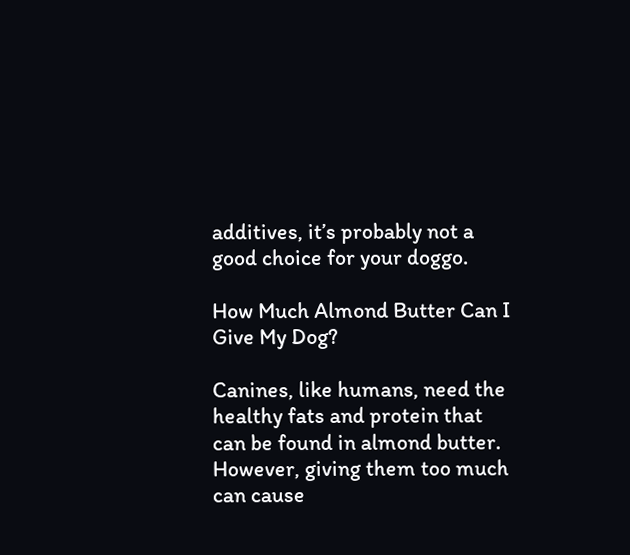additives, it’s probably not a good choice for your doggo.

How Much Almond Butter Can I Give My Dog?

Canines, like humans, need the healthy fats and protein that can be found in almond butter. However, giving them too much can cause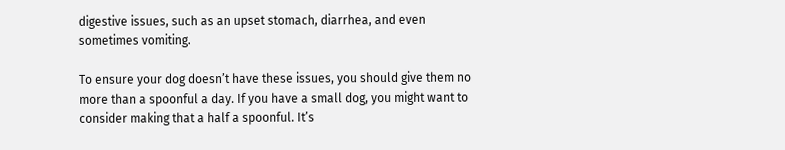digestive issues, such as an upset stomach, diarrhea, and even sometimes vomiting.

To ensure your dog doesn’t have these issues, you should give them no more than a spoonful a day. If you have a small dog, you might want to consider making that a half a spoonful. It’s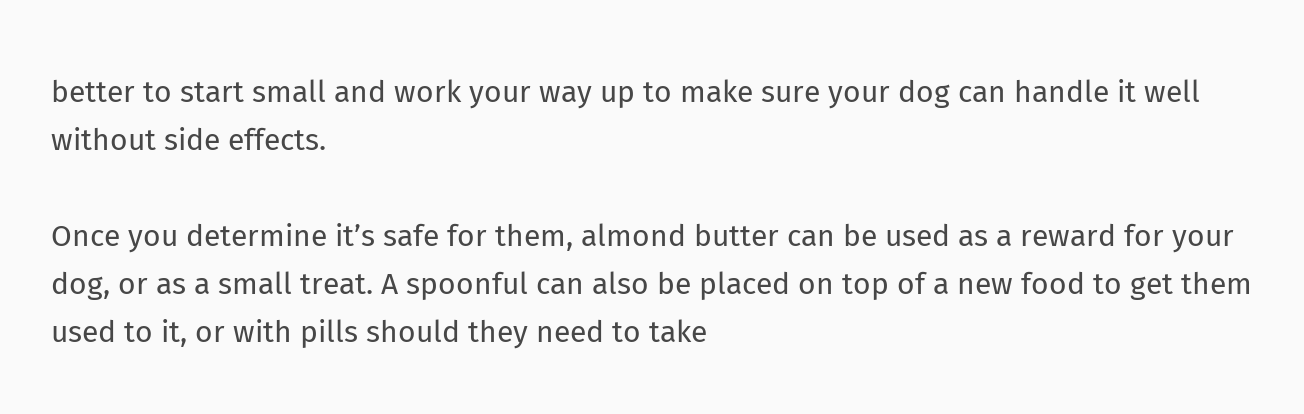better to start small and work your way up to make sure your dog can handle it well without side effects.

Once you determine it’s safe for them, almond butter can be used as a reward for your dog, or as a small treat. A spoonful can also be placed on top of a new food to get them used to it, or with pills should they need to take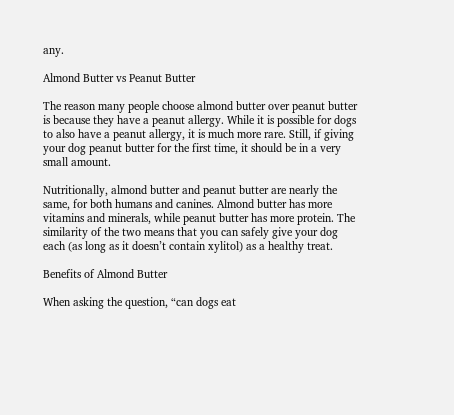any.

Almond Butter vs Peanut Butter

The reason many people choose almond butter over peanut butter is because they have a peanut allergy. While it is possible for dogs to also have a peanut allergy, it is much more rare. Still, if giving your dog peanut butter for the first time, it should be in a very small amount.

Nutritionally, almond butter and peanut butter are nearly the same, for both humans and canines. Almond butter has more vitamins and minerals, while peanut butter has more protein. The similarity of the two means that you can safely give your dog each (as long as it doesn’t contain xylitol) as a healthy treat.

Benefits of Almond Butter

When asking the question, “can dogs eat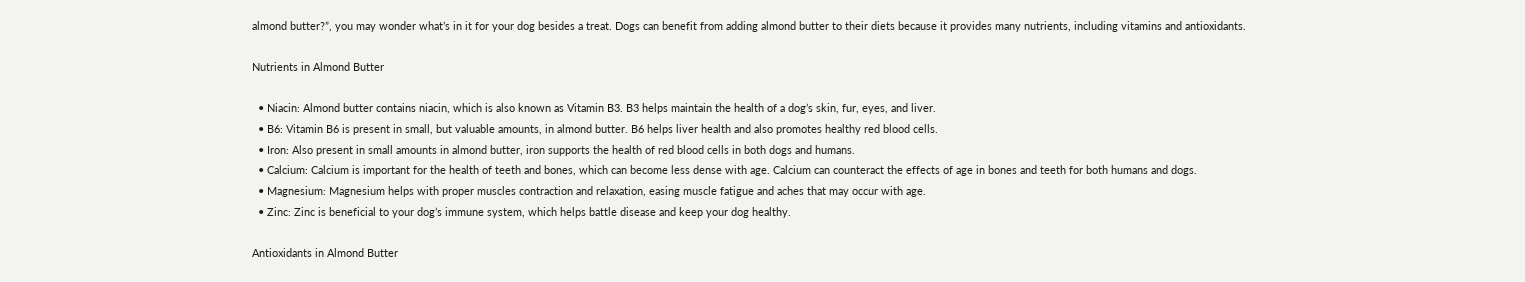almond butter?”, you may wonder what’s in it for your dog besides a treat. Dogs can benefit from adding almond butter to their diets because it provides many nutrients, including vitamins and antioxidants.

Nutrients in Almond Butter

  • Niacin: Almond butter contains niacin, which is also known as Vitamin B3. B3 helps maintain the health of a dog’s skin, fur, eyes, and liver.
  • B6: Vitamin B6 is present in small, but valuable amounts, in almond butter. B6 helps liver health and also promotes healthy red blood cells.
  • Iron: Also present in small amounts in almond butter, iron supports the health of red blood cells in both dogs and humans.
  • Calcium: Calcium is important for the health of teeth and bones, which can become less dense with age. Calcium can counteract the effects of age in bones and teeth for both humans and dogs.
  • Magnesium: Magnesium helps with proper muscles contraction and relaxation, easing muscle fatigue and aches that may occur with age.
  • Zinc: Zinc is beneficial to your dog’s immune system, which helps battle disease and keep your dog healthy.

Antioxidants in Almond Butter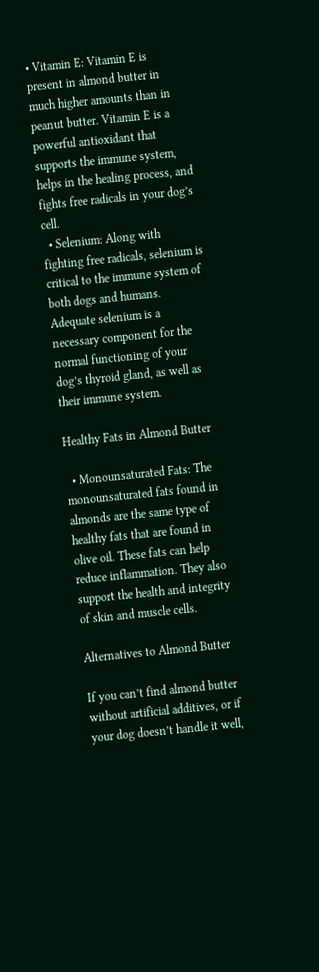• Vitamin E: Vitamin E is present in almond butter in much higher amounts than in peanut butter. Vitamin E is a powerful antioxidant that supports the immune system, helps in the healing process, and fights free radicals in your dog’s cell.
  • Selenium: Along with fighting free radicals, selenium is critical to the immune system of both dogs and humans. Adequate selenium is a necessary component for the normal functioning of your dog’s thyroid gland, as well as their immune system.

Healthy Fats in Almond Butter

  • Monounsaturated Fats: The monounsaturated fats found in almonds are the same type of healthy fats that are found in olive oil. These fats can help reduce inflammation. They also support the health and integrity of skin and muscle cells.

Alternatives to Almond Butter

If you can’t find almond butter without artificial additives, or if your dog doesn’t handle it well,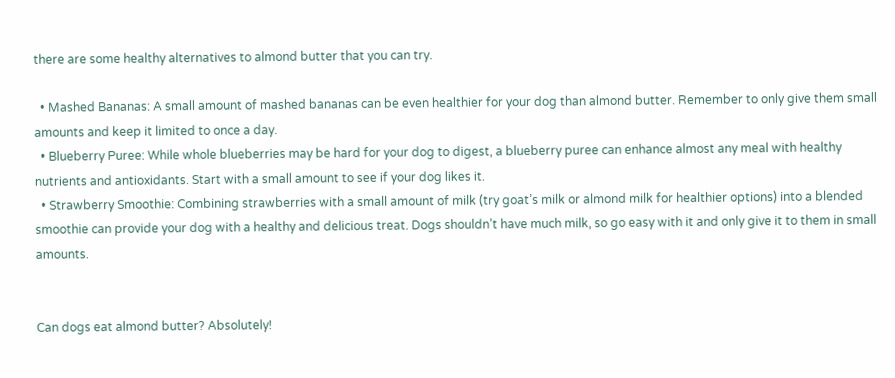there are some healthy alternatives to almond butter that you can try.

  • Mashed Bananas: A small amount of mashed bananas can be even healthier for your dog than almond butter. Remember to only give them small amounts and keep it limited to once a day.
  • Blueberry Puree: While whole blueberries may be hard for your dog to digest, a blueberry puree can enhance almost any meal with healthy nutrients and antioxidants. Start with a small amount to see if your dog likes it.
  • Strawberry Smoothie: Combining strawberries with a small amount of milk (try goat’s milk or almond milk for healthier options) into a blended smoothie can provide your dog with a healthy and delicious treat. Dogs shouldn’t have much milk, so go easy with it and only give it to them in small amounts.


Can dogs eat almond butter? Absolutely!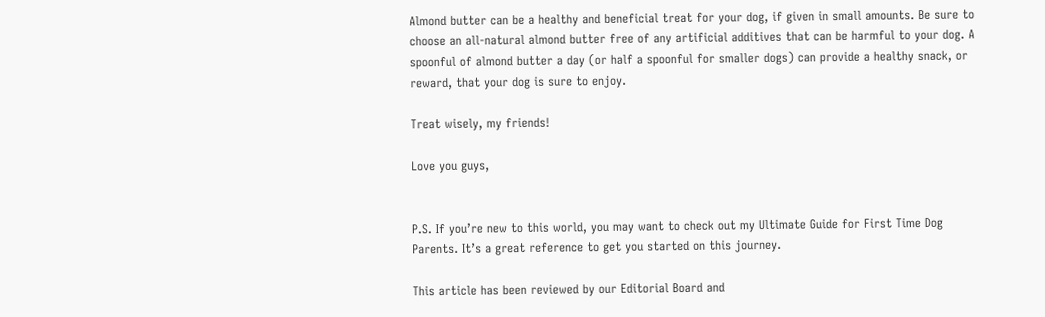Almond butter can be a healthy and beneficial treat for your dog, if given in small amounts. Be sure to choose an all-natural almond butter free of any artificial additives that can be harmful to your dog. A spoonful of almond butter a day (or half a spoonful for smaller dogs) can provide a healthy snack, or reward, that your dog is sure to enjoy.

Treat wisely, my friends!

Love you guys,


P.S. If you’re new to this world, you may want to check out my Ultimate Guide for First Time Dog Parents. It’s a great reference to get you started on this journey.

This article has been reviewed by our Editorial Board and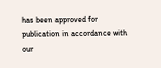has been approved for publication in accordance with our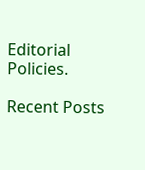Editorial Policies.

Recent Posts